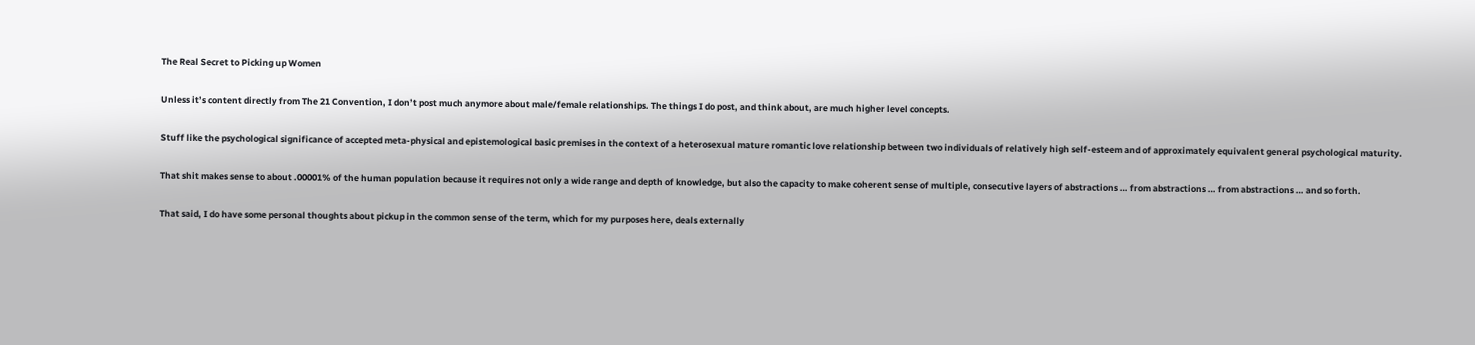The Real Secret to Picking up Women

Unless it’s content directly from The 21 Convention, I don’t post much anymore about male/female relationships. The things I do post, and think about, are much higher level concepts.

Stuff like the psychological significance of accepted meta-physical and epistemological basic premises in the context of a heterosexual mature romantic love relationship between two individuals of relatively high self-esteem and of approximately equivalent general psychological maturity.

That shit makes sense to about .00001% of the human population because it requires not only a wide range and depth of knowledge, but also the capacity to make coherent sense of multiple, consecutive layers of abstractions … from abstractions … from abstractions … and so forth.

That said, I do have some personal thoughts about pickup in the common sense of the term, which for my purposes here, deals externally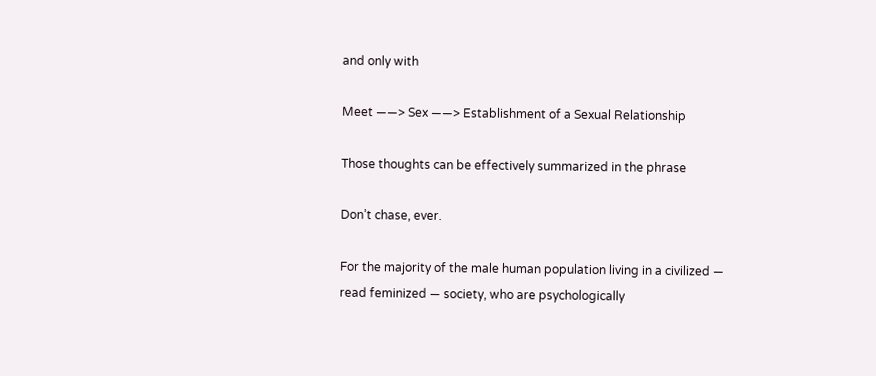and only with

Meet ——> Sex ——> Establishment of a Sexual Relationship

Those thoughts can be effectively summarized in the phrase

Don’t chase, ever.

For the majority of the male human population living in a civilized — read feminized — society, who are psychologically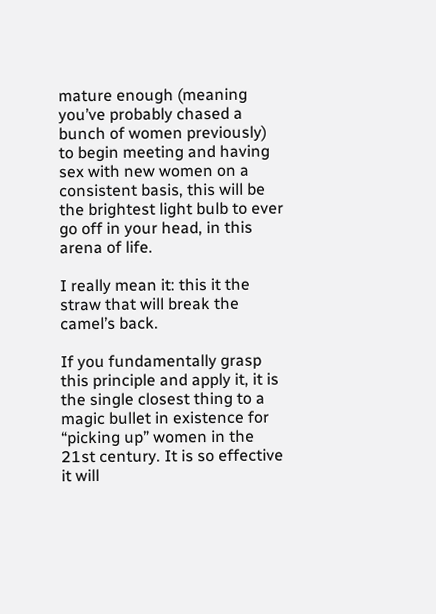mature enough (meaning you’ve probably chased a bunch of women previously) to begin meeting and having sex with new women on a consistent basis, this will be the brightest light bulb to ever go off in your head, in this arena of life.

I really mean it: this it the straw that will break the camel’s back.

If you fundamentally grasp this principle and apply it, it is the single closest thing to a magic bullet in existence for “picking up” women in the 21st century. It is so effective it will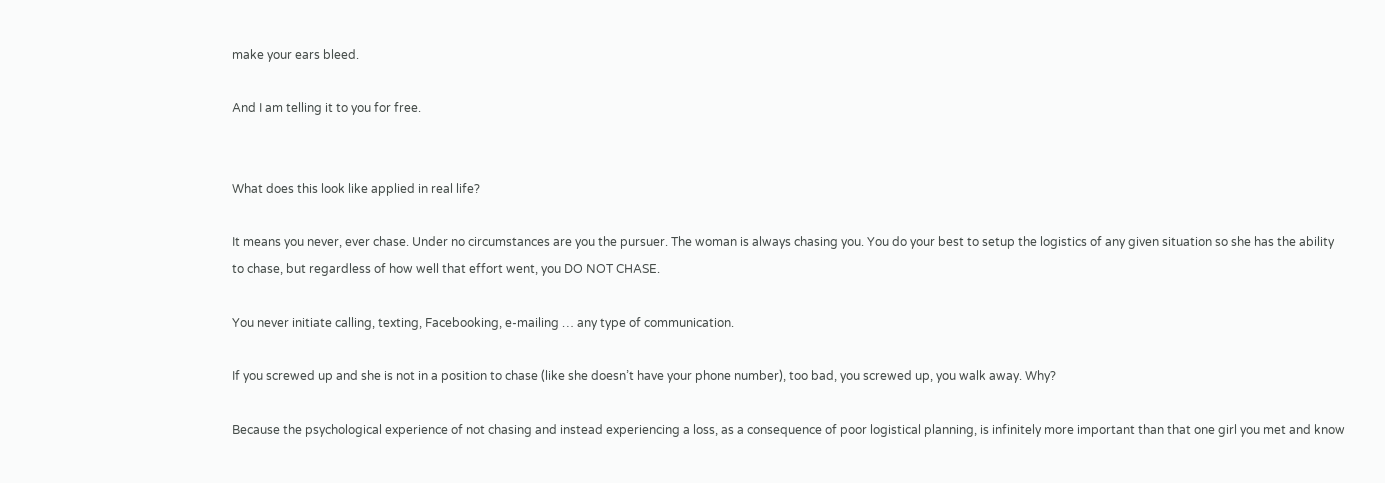make your ears bleed.

And I am telling it to you for free.


What does this look like applied in real life?

It means you never, ever chase. Under no circumstances are you the pursuer. The woman is always chasing you. You do your best to setup the logistics of any given situation so she has the ability to chase, but regardless of how well that effort went, you DO NOT CHASE.

You never initiate calling, texting, Facebooking, e-mailing … any type of communication.

If you screwed up and she is not in a position to chase (like she doesn’t have your phone number), too bad, you screwed up, you walk away. Why?

Because the psychological experience of not chasing and instead experiencing a loss, as a consequence of poor logistical planning, is infinitely more important than that one girl you met and know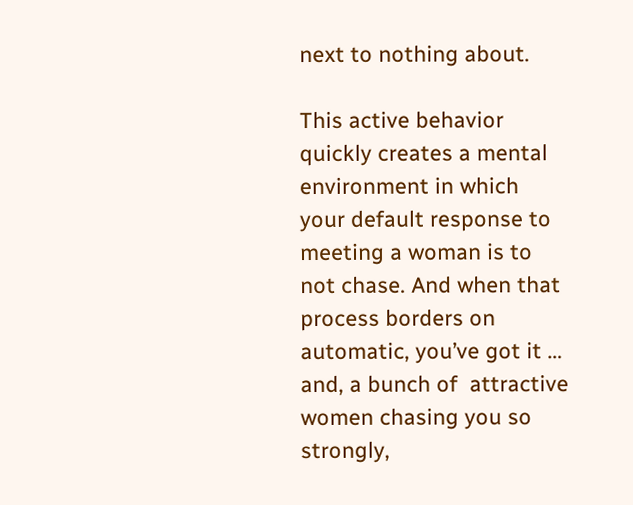next to nothing about.

This active behavior quickly creates a mental environment in which your default response to meeting a woman is to not chase. And when that process borders on automatic, you’ve got it … and, a bunch of  attractive women chasing you so strongly,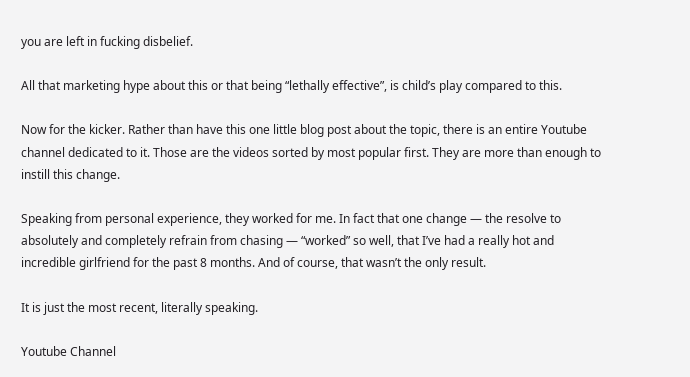you are left in fucking disbelief.

All that marketing hype about this or that being “lethally effective”, is child’s play compared to this.

Now for the kicker. Rather than have this one little blog post about the topic, there is an entire Youtube channel dedicated to it. Those are the videos sorted by most popular first. They are more than enough to instill this change.

Speaking from personal experience, they worked for me. In fact that one change — the resolve to absolutely and completely refrain from chasing — “worked” so well, that I’ve had a really hot and incredible girlfriend for the past 8 months. And of course, that wasn’t the only result.

It is just the most recent, literally speaking.

Youtube Channel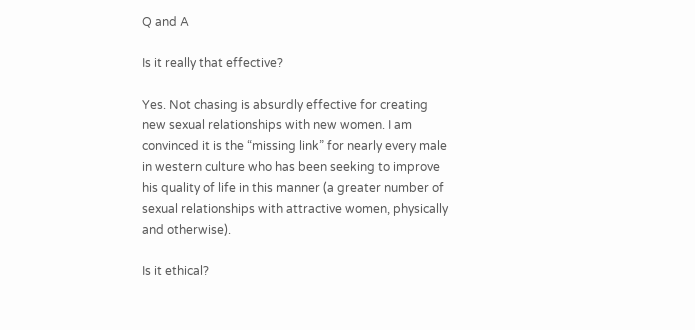Q and A

Is it really that effective?

Yes. Not chasing is absurdly effective for creating new sexual relationships with new women. I am convinced it is the “missing link” for nearly every male in western culture who has been seeking to improve his quality of life in this manner (a greater number of sexual relationships with attractive women, physically and otherwise).

Is it ethical?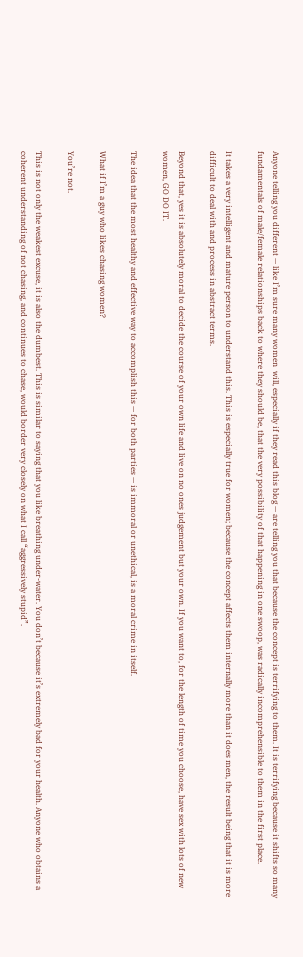Anyone telling you different — like I’m sure many women  will, especially if they read this blog — are telling you that because the concept is terrifying to them. It is terrifying because it shifts so many fundamentals of male/female relationships back to where they should be, that the very possibility of that happening in one swoop, was radically incomprehensible to them in the first place.

It takes a very intelligent and mature person to understand this. This is especially true for women; because the concept affects them internally more than it does men, the result being that it is more difficult to deal with and process in abstract terms.

Beyond that, yes it is absolutely moral to decide the course of your own life and live on no ones judgement but your own. If you want to, for the length of time you choose, have sex with lots of new women, GO DO IT.

The idea that the most healthy and effective way to accomplish this — for both parties — is immoral or unethical, is a moral crime in itself.

What if I’m a guy who likes chasing women?

You’re not.

This is not only the weakest excuse, it is also the dumbest. This is similar to saying that you like breathing under-water. You don’t because it’s extremely bad for your health. Anyone who obtains a coherent understanding of not chasing, and continues to chase, would border very closely on what I call “aggressively stupid”.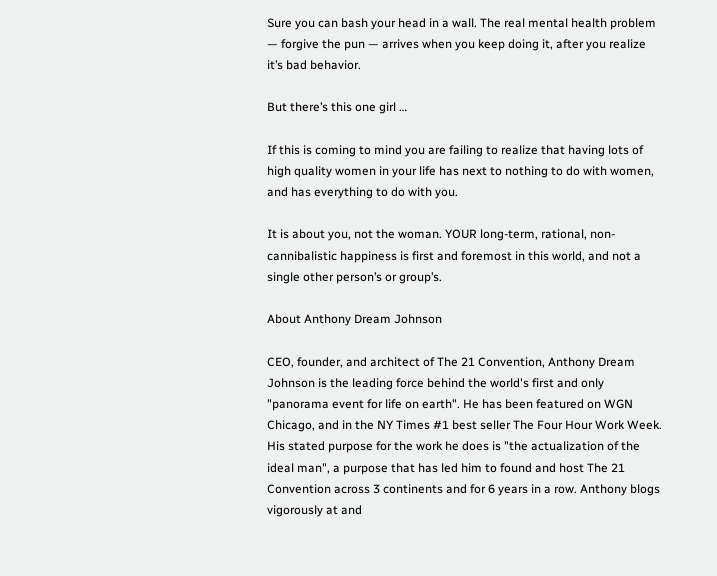Sure you can bash your head in a wall. The real mental health problem — forgive the pun — arrives when you keep doing it, after you realize it’s bad behavior.

But there’s this one girl …

If this is coming to mind you are failing to realize that having lots of high quality women in your life has next to nothing to do with women, and has everything to do with you.

It is about you, not the woman. YOUR long-term, rational, non-cannibalistic happiness is first and foremost in this world, and not a single other person’s or group’s.

About Anthony Dream Johnson

CEO, founder, and architect of The 21 Convention, Anthony Dream Johnson is the leading force behind the world's first and only "panorama event for life on earth". He has been featured on WGN Chicago, and in the NY Times #1 best seller The Four Hour Work Week.    His stated purpose for the work he does is "the actualization of the ideal man", a purpose that has led him to found and host The 21 Convention across 3 continents and for 6 years in a row. Anthony blogs vigorously at and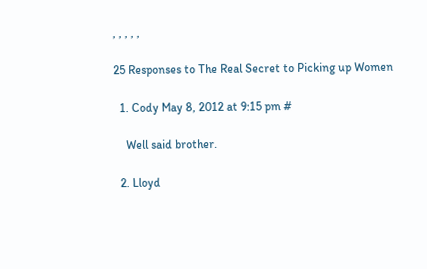, , , , ,

25 Responses to The Real Secret to Picking up Women

  1. Cody May 8, 2012 at 9:15 pm #

    Well said brother.

  2. Lloyd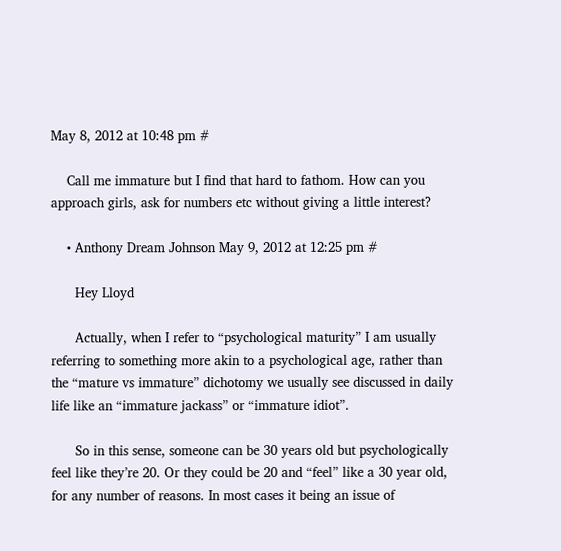May 8, 2012 at 10:48 pm #

    Call me immature but I find that hard to fathom. How can you approach girls, ask for numbers etc without giving a little interest?

    • Anthony Dream Johnson May 9, 2012 at 12:25 pm #

      Hey Lloyd

      Actually, when I refer to “psychological maturity” I am usually referring to something more akin to a psychological age, rather than the “mature vs immature” dichotomy we usually see discussed in daily life like an “immature jackass” or “immature idiot”.

      So in this sense, someone can be 30 years old but psychologically feel like they’re 20. Or they could be 20 and “feel” like a 30 year old, for any number of reasons. In most cases it being an issue of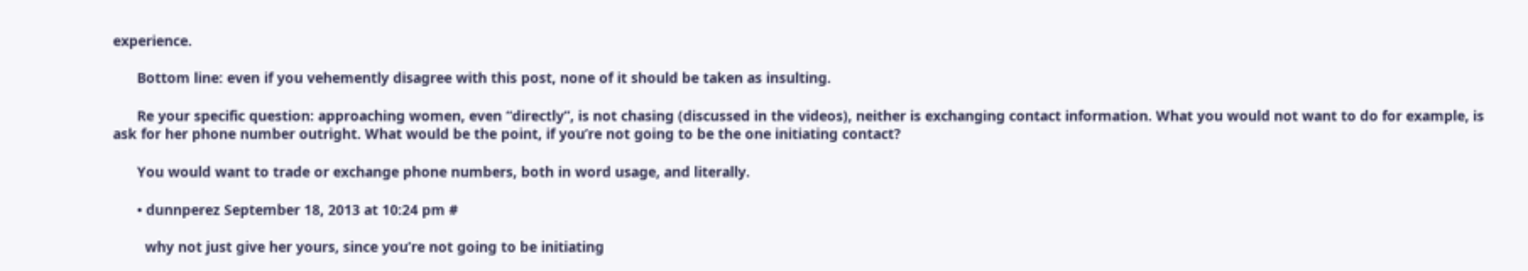experience.

      Bottom line: even if you vehemently disagree with this post, none of it should be taken as insulting.

      Re your specific question: approaching women, even “directly”, is not chasing (discussed in the videos), neither is exchanging contact information. What you would not want to do for example, is ask for her phone number outright. What would be the point, if you’re not going to be the one initiating contact?

      You would want to trade or exchange phone numbers, both in word usage, and literally.

      • dunnperez September 18, 2013 at 10:24 pm #

        why not just give her yours, since you’re not going to be initiating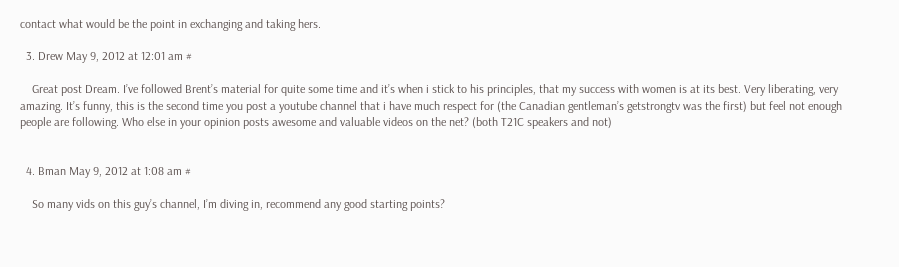contact what would be the point in exchanging and taking hers.

  3. Drew May 9, 2012 at 12:01 am #

    Great post Dream. I’ve followed Brent’s material for quite some time and it’s when i stick to his principles, that my success with women is at its best. Very liberating, very amazing. It’s funny, this is the second time you post a youtube channel that i have much respect for (the Canadian gentleman’s getstrongtv was the first) but feel not enough people are following. Who else in your opinion posts awesome and valuable videos on the net? (both T21C speakers and not)


  4. Bman May 9, 2012 at 1:08 am #

    So many vids on this guy’s channel, I’m diving in, recommend any good starting points?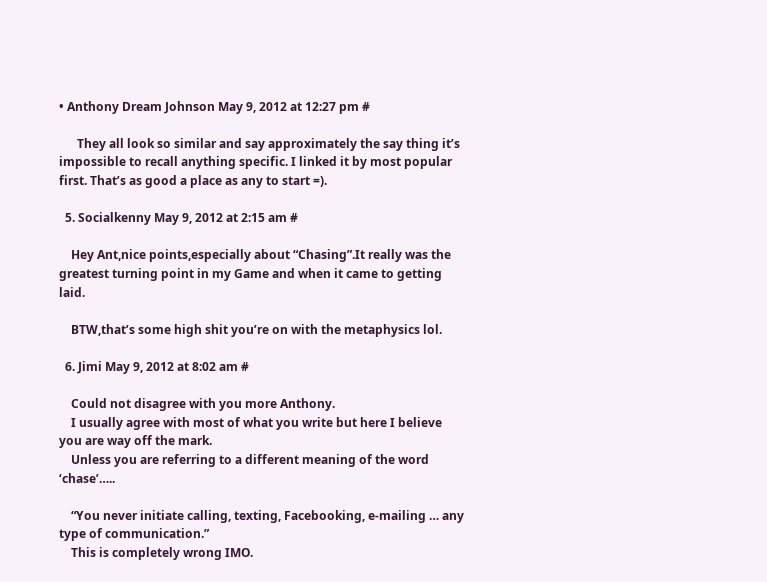• Anthony Dream Johnson May 9, 2012 at 12:27 pm #

      They all look so similar and say approximately the say thing it’s impossible to recall anything specific. I linked it by most popular first. That’s as good a place as any to start =).

  5. Socialkenny May 9, 2012 at 2:15 am #

    Hey Ant,nice points,especially about “Chasing”.It really was the greatest turning point in my Game and when it came to getting laid.

    BTW,that’s some high shit you’re on with the metaphysics lol.

  6. Jimi May 9, 2012 at 8:02 am #

    Could not disagree with you more Anthony.
    I usually agree with most of what you write but here I believe you are way off the mark.
    Unless you are referring to a different meaning of the word ‘chase’…..

    “You never initiate calling, texting, Facebooking, e-mailing … any type of communication.”
    This is completely wrong IMO.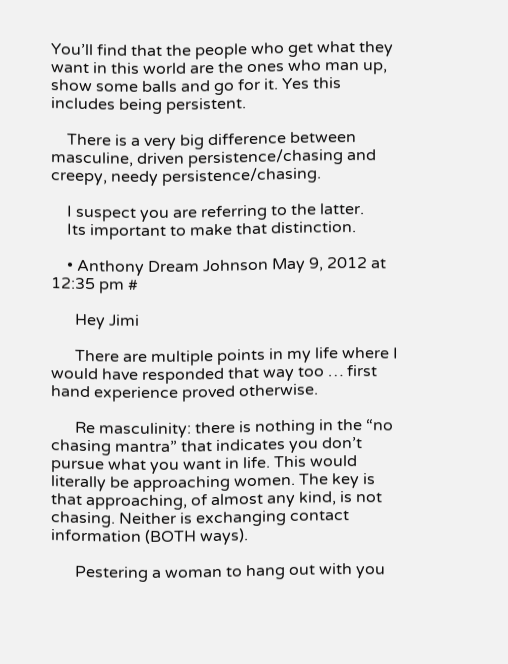You’ll find that the people who get what they want in this world are the ones who man up, show some balls and go for it. Yes this includes being persistent.

    There is a very big difference between masculine, driven persistence/chasing and creepy, needy persistence/chasing.

    I suspect you are referring to the latter.
    Its important to make that distinction.

    • Anthony Dream Johnson May 9, 2012 at 12:35 pm #

      Hey Jimi

      There are multiple points in my life where I would have responded that way too … first hand experience proved otherwise.

      Re masculinity: there is nothing in the “no chasing mantra” that indicates you don’t pursue what you want in life. This would literally be approaching women. The key is that approaching, of almost any kind, is not chasing. Neither is exchanging contact information (BOTH ways).

      Pestering a woman to hang out with you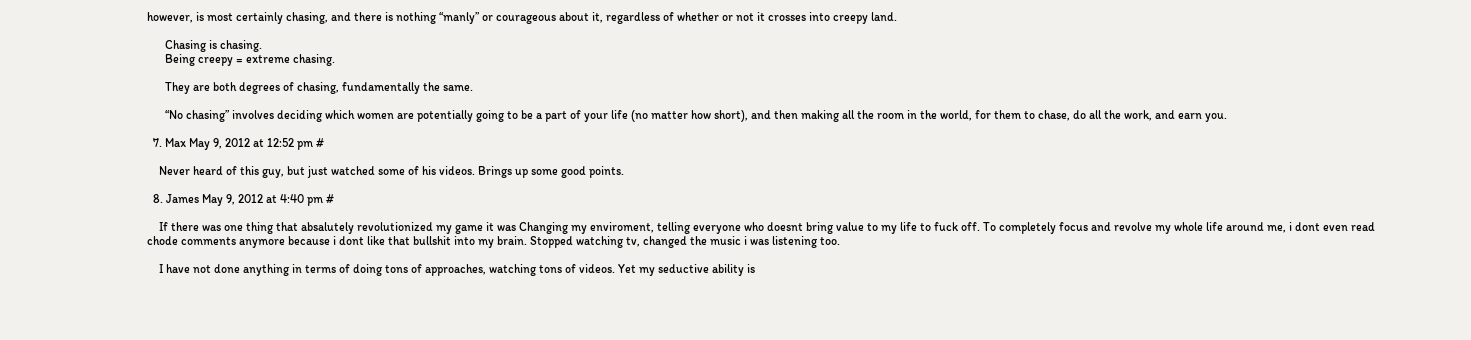however, is most certainly chasing, and there is nothing “manly” or courageous about it, regardless of whether or not it crosses into creepy land.

      Chasing is chasing.
      Being creepy = extreme chasing.

      They are both degrees of chasing, fundamentally the same.

      “No chasing” involves deciding which women are potentially going to be a part of your life (no matter how short), and then making all the room in the world, for them to chase, do all the work, and earn you.

  7. Max May 9, 2012 at 12:52 pm #

    Never heard of this guy, but just watched some of his videos. Brings up some good points.

  8. James May 9, 2012 at 4:40 pm #

    If there was one thing that absalutely revolutionized my game it was Changing my enviroment, telling everyone who doesnt bring value to my life to fuck off. To completely focus and revolve my whole life around me, i dont even read chode comments anymore because i dont like that bullshit into my brain. Stopped watching tv, changed the music i was listening too.

    I have not done anything in terms of doing tons of approaches, watching tons of videos. Yet my seductive ability is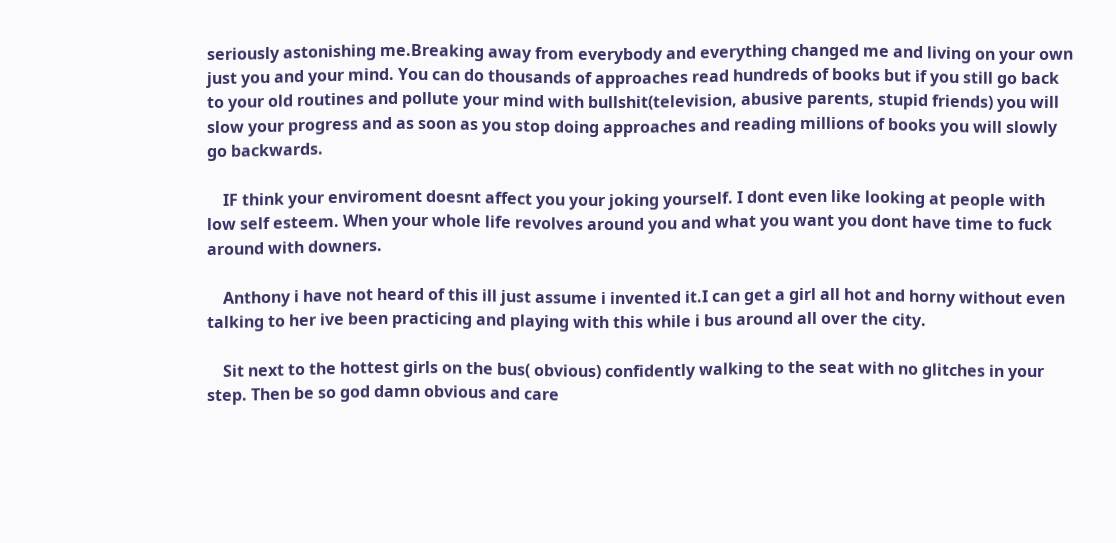seriously astonishing me.Breaking away from everybody and everything changed me and living on your own just you and your mind. You can do thousands of approaches read hundreds of books but if you still go back to your old routines and pollute your mind with bullshit(television, abusive parents, stupid friends) you will slow your progress and as soon as you stop doing approaches and reading millions of books you will slowly go backwards.

    IF think your enviroment doesnt affect you your joking yourself. I dont even like looking at people with low self esteem. When your whole life revolves around you and what you want you dont have time to fuck around with downers.

    Anthony i have not heard of this ill just assume i invented it.I can get a girl all hot and horny without even talking to her ive been practicing and playing with this while i bus around all over the city.

    Sit next to the hottest girls on the bus( obvious) confidently walking to the seat with no glitches in your step. Then be so god damn obvious and care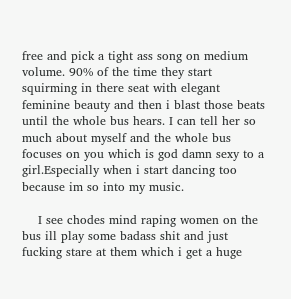free and pick a tight ass song on medium volume. 90% of the time they start squirming in there seat with elegant feminine beauty and then i blast those beats until the whole bus hears. I can tell her so much about myself and the whole bus focuses on you which is god damn sexy to a girl.Especially when i start dancing too because im so into my music.

    I see chodes mind raping women on the bus ill play some badass shit and just fucking stare at them which i get a huge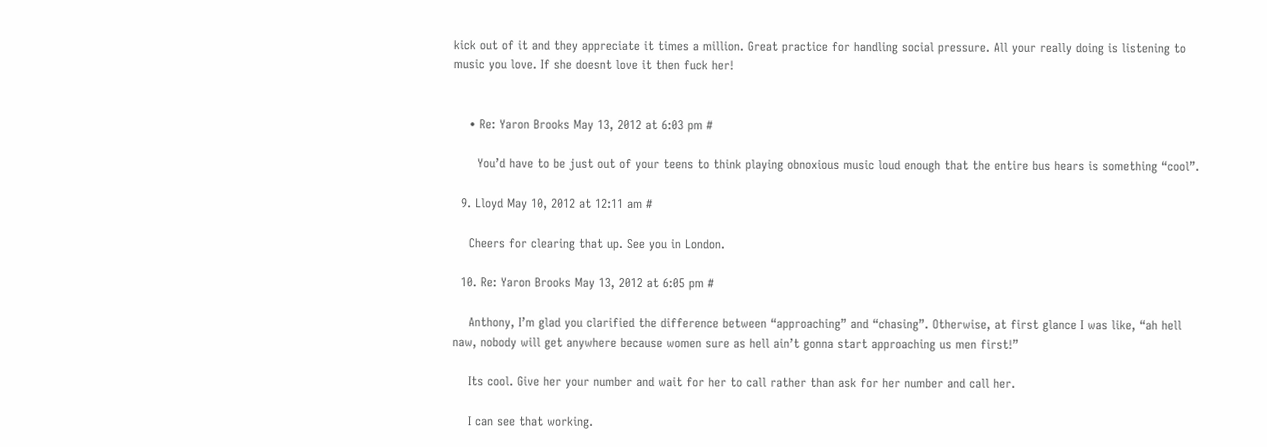kick out of it and they appreciate it times a million. Great practice for handling social pressure. All your really doing is listening to music you love. If she doesnt love it then fuck her!


    • Re: Yaron Brooks May 13, 2012 at 6:03 pm #

      You’d have to be just out of your teens to think playing obnoxious music loud enough that the entire bus hears is something “cool”.

  9. Lloyd May 10, 2012 at 12:11 am #

    Cheers for clearing that up. See you in London.

  10. Re: Yaron Brooks May 13, 2012 at 6:05 pm #

    Anthony, I’m glad you clarified the difference between “approaching” and “chasing”. Otherwise, at first glance I was like, “ah hell naw, nobody will get anywhere because women sure as hell ain’t gonna start approaching us men first!”

    Its cool. Give her your number and wait for her to call rather than ask for her number and call her.

    I can see that working.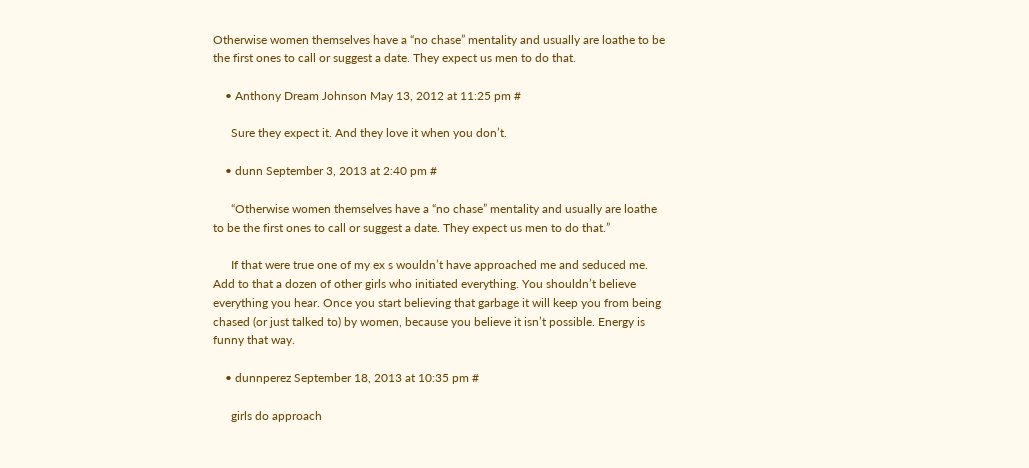Otherwise women themselves have a “no chase” mentality and usually are loathe to be the first ones to call or suggest a date. They expect us men to do that.

    • Anthony Dream Johnson May 13, 2012 at 11:25 pm #

      Sure they expect it. And they love it when you don’t.

    • dunn September 3, 2013 at 2:40 pm #

      “Otherwise women themselves have a “no chase” mentality and usually are loathe to be the first ones to call or suggest a date. They expect us men to do that.”

      If that were true one of my ex s wouldn’t have approached me and seduced me. Add to that a dozen of other girls who initiated everything. You shouldn’t believe everything you hear. Once you start believing that garbage it will keep you from being chased (or just talked to) by women, because you believe it isn’t possible. Energy is funny that way.

    • dunnperez September 18, 2013 at 10:35 pm #

      girls do approach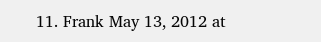11. Frank May 13, 2012 at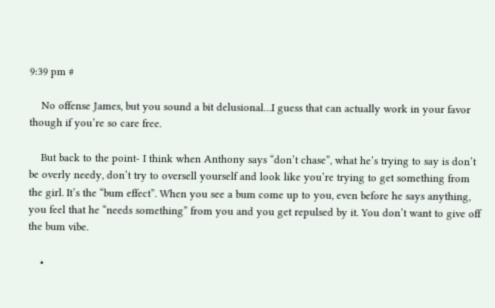9:39 pm #

    No offense James, but you sound a bit delusional…I guess that can actually work in your favor though if you’re so care free.

    But back to the point- I think when Anthony says “don’t chase”, what he’s trying to say is don’t be overly needy, don’t try to oversell yourself and look like you’re trying to get something from the girl. It’s the “bum effect”. When you see a bum come up to you, even before he says anything, you feel that he “needs something” from you and you get repulsed by it. You don’t want to give off the bum vibe.

    •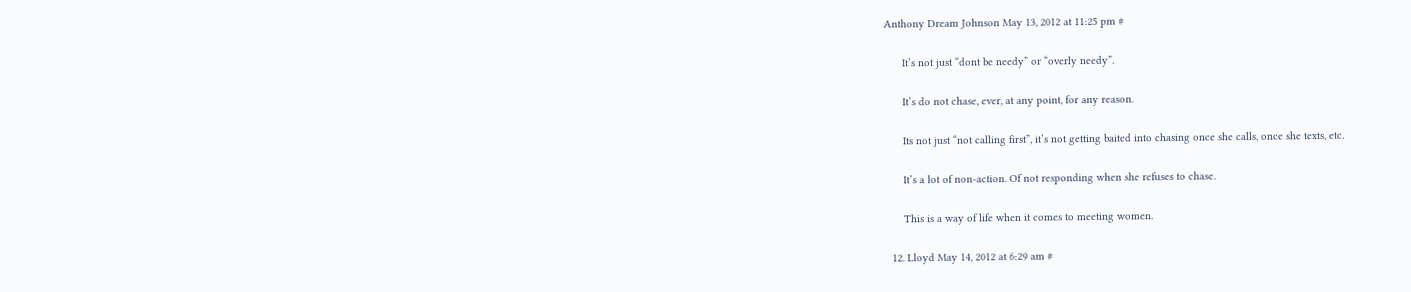Anthony Dream Johnson May 13, 2012 at 11:25 pm #

      It’s not just “dont be needy” or “overly needy”.

      It’s do not chase, ever, at any point, for any reason.

      Its not just “not calling first”, it’s not getting baited into chasing once she calls, once she texts, etc.

      It’s a lot of non-action. Of not responding when she refuses to chase.

      This is a way of life when it comes to meeting women.

  12. Lloyd May 14, 2012 at 6:29 am #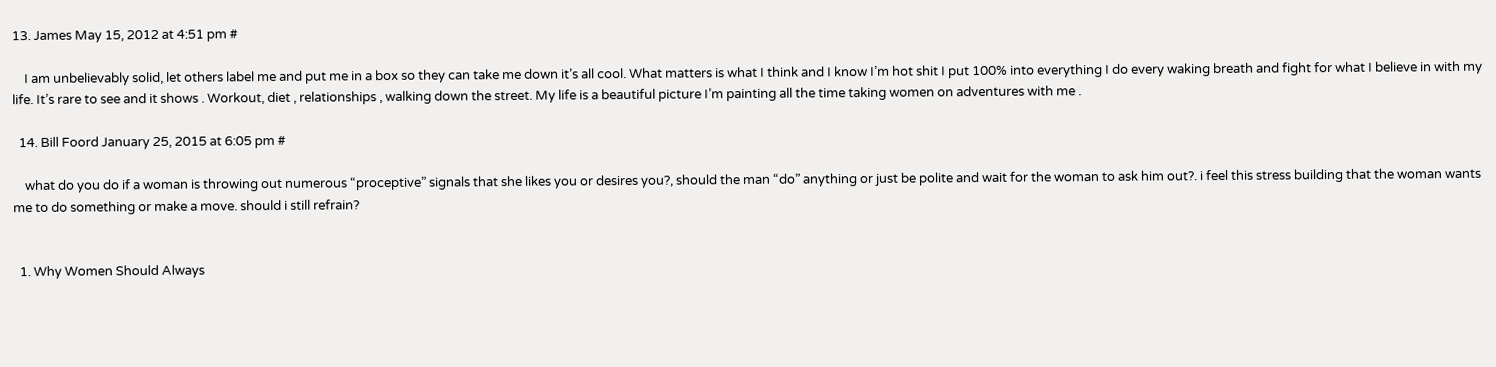13. James May 15, 2012 at 4:51 pm #

    I am unbelievably solid, let others label me and put me in a box so they can take me down it’s all cool. What matters is what I think and I know I’m hot shit I put 100% into everything I do every waking breath and fight for what I believe in with my life. It’s rare to see and it shows . Workout, diet , relationships , walking down the street. My life is a beautiful picture I’m painting all the time taking women on adventures with me .

  14. Bill Foord January 25, 2015 at 6:05 pm #

    what do you do if a woman is throwing out numerous “proceptive” signals that she likes you or desires you?, should the man “do” anything or just be polite and wait for the woman to ask him out?. i feel this stress building that the woman wants me to do something or make a move. should i still refrain?


  1. Why Women Should Always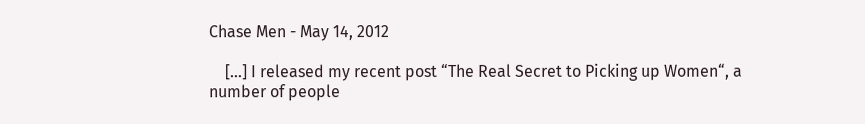Chase Men - May 14, 2012

    […] I released my recent post “The Real Secret to Picking up Women“, a number of people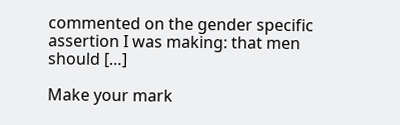commented on the gender specific assertion I was making: that men should […]

Make your mark